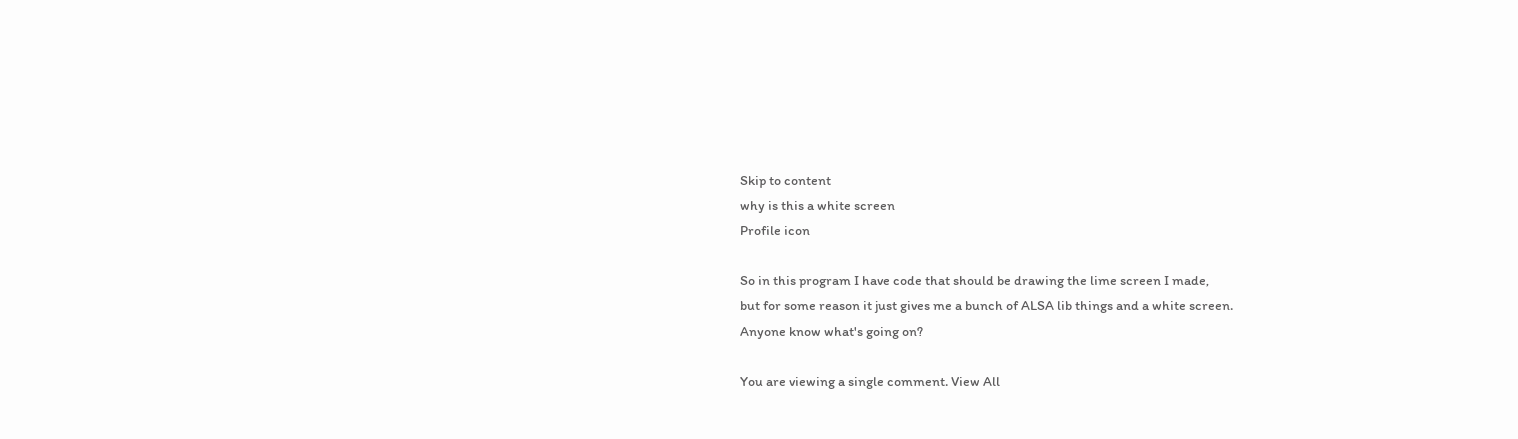Skip to content
why is this a white screen
Profile icon

So in this program I have code that should be drawing the lime screen I made,
but for some reason it just gives me a bunch of ALSA lib things and a white screen.
Anyone know what's going on?

You are viewing a single comment. View All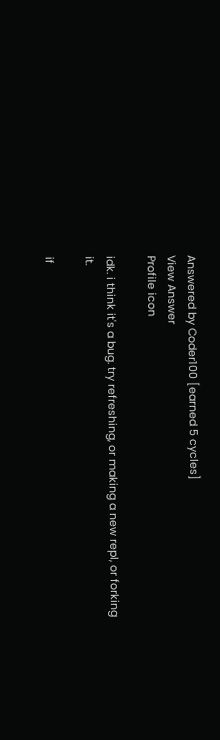Answered by Coder100 [earned 5 cycles]
View Answer
Profile icon

idk. i think it's a bug. try refreshing, or making a new repl, or forking it.

if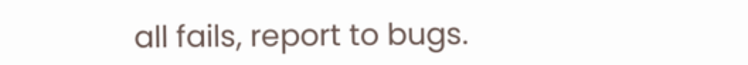all fails, report to bugs.